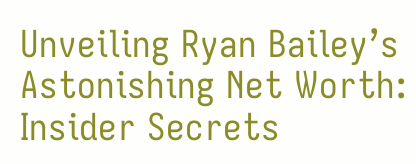Unveiling Ryan Bailey’s Astonishing Net Worth: Insider Secrets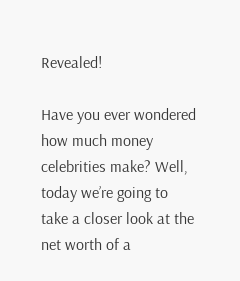Revealed!

Have you ever wondered how much money celebrities make? Well, today we’re going to take a closer look at the net worth of a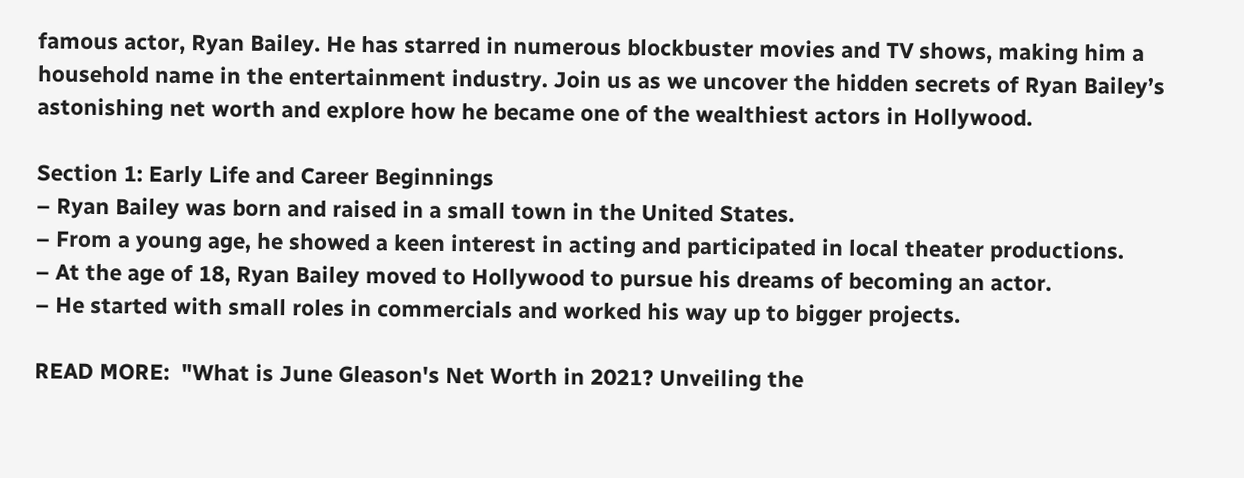famous actor, Ryan Bailey. He has starred in numerous blockbuster movies and TV shows, making him a household name in the entertainment industry. Join us as we uncover the hidden secrets of Ryan Bailey’s astonishing net worth and explore how he became one of the wealthiest actors in Hollywood.

Section 1: Early Life and Career Beginnings
– Ryan Bailey was born and raised in a small town in the United States.
– From a young age, he showed a keen interest in acting and participated in local theater productions.
– At the age of 18, Ryan Bailey moved to Hollywood to pursue his dreams of becoming an actor.
– He started with small roles in commercials and worked his way up to bigger projects.

READ MORE:  "What is June Gleason's Net Worth in 2021? Unveiling the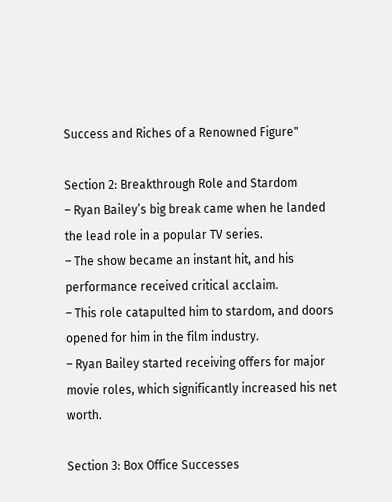Success and Riches of a Renowned Figure"

Section 2: Breakthrough Role and Stardom
– Ryan Bailey’s big break came when he landed the lead role in a popular TV series.
– The show became an instant hit, and his performance received critical acclaim.
– This role catapulted him to stardom, and doors opened for him in the film industry.
– Ryan Bailey started receiving offers for major movie roles, which significantly increased his net worth.

Section 3: Box Office Successes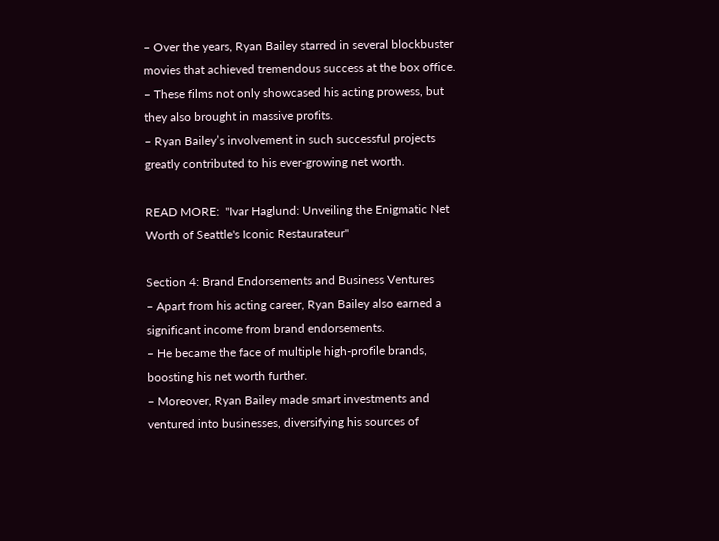– Over the years, Ryan Bailey starred in several blockbuster movies that achieved tremendous success at the box office.
– These films not only showcased his acting prowess, but they also brought in massive profits.
– Ryan Bailey’s involvement in such successful projects greatly contributed to his ever-growing net worth.

READ MORE:  "Ivar Haglund: Unveiling the Enigmatic Net Worth of Seattle's Iconic Restaurateur"

Section 4: Brand Endorsements and Business Ventures
– Apart from his acting career, Ryan Bailey also earned a significant income from brand endorsements.
– He became the face of multiple high-profile brands, boosting his net worth further.
– Moreover, Ryan Bailey made smart investments and ventured into businesses, diversifying his sources of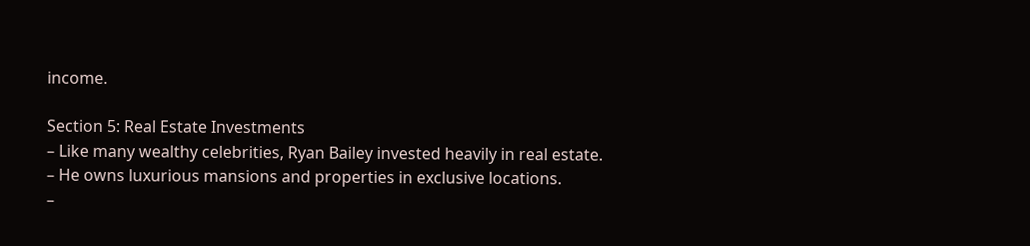income.

Section 5: Real Estate Investments
– Like many wealthy celebrities, Ryan Bailey invested heavily in real estate.
– He owns luxurious mansions and properties in exclusive locations.
–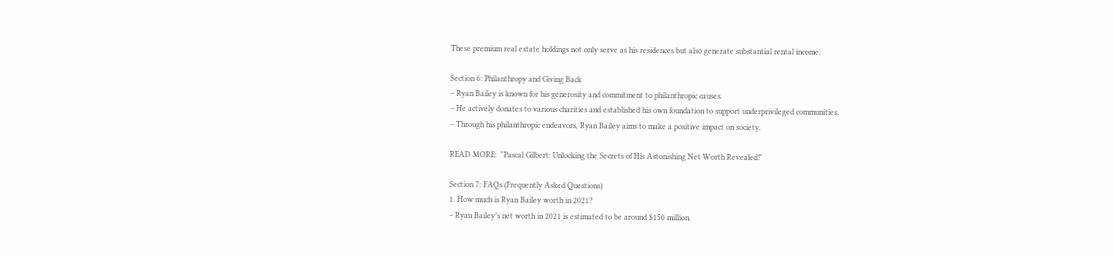These premium real estate holdings not only serve as his residences but also generate substantial rental income.

Section 6: Philanthropy and Giving Back
– Ryan Bailey is known for his generosity and commitment to philanthropic causes.
– He actively donates to various charities and established his own foundation to support underprivileged communities.
– Through his philanthropic endeavors, Ryan Bailey aims to make a positive impact on society.

READ MORE:  "Pascal Gilbert: Unlocking the Secrets of His Astonishing Net Worth Revealed!"

Section 7: FAQs (Frequently Asked Questions)
1. How much is Ryan Bailey worth in 2021?
– Ryan Bailey’s net worth in 2021 is estimated to be around $150 million.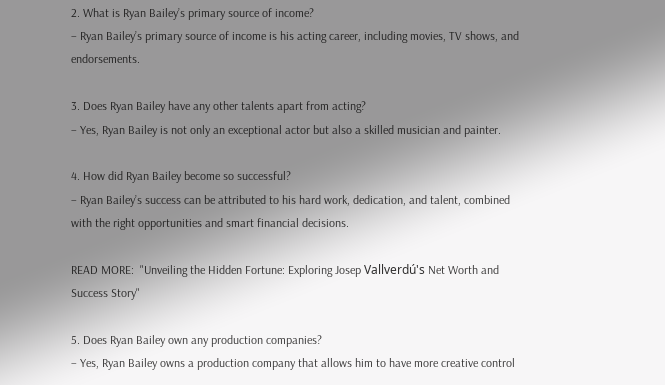2. What is Ryan Bailey’s primary source of income?
– Ryan Bailey’s primary source of income is his acting career, including movies, TV shows, and endorsements.

3. Does Ryan Bailey have any other talents apart from acting?
– Yes, Ryan Bailey is not only an exceptional actor but also a skilled musician and painter.

4. How did Ryan Bailey become so successful?
– Ryan Bailey’s success can be attributed to his hard work, dedication, and talent, combined with the right opportunities and smart financial decisions.

READ MORE:  "Unveiling the Hidden Fortune: Exploring Josep Vallverdú's Net Worth and Success Story"

5. Does Ryan Bailey own any production companies?
– Yes, Ryan Bailey owns a production company that allows him to have more creative control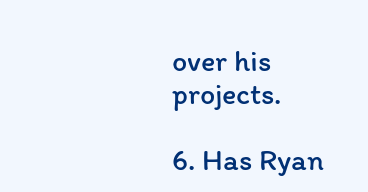over his projects.

6. Has Ryan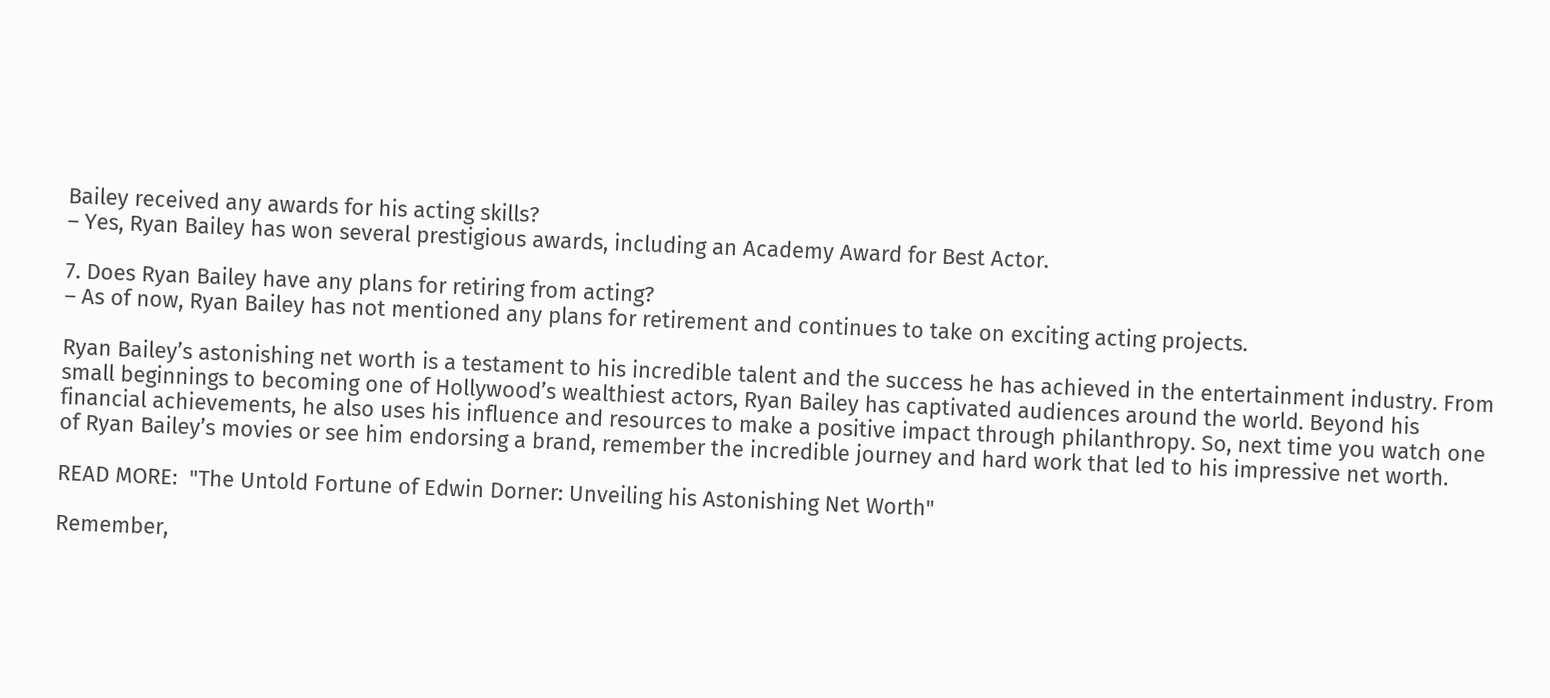Bailey received any awards for his acting skills?
– Yes, Ryan Bailey has won several prestigious awards, including an Academy Award for Best Actor.

7. Does Ryan Bailey have any plans for retiring from acting?
– As of now, Ryan Bailey has not mentioned any plans for retirement and continues to take on exciting acting projects.

Ryan Bailey’s astonishing net worth is a testament to his incredible talent and the success he has achieved in the entertainment industry. From small beginnings to becoming one of Hollywood’s wealthiest actors, Ryan Bailey has captivated audiences around the world. Beyond his financial achievements, he also uses his influence and resources to make a positive impact through philanthropy. So, next time you watch one of Ryan Bailey’s movies or see him endorsing a brand, remember the incredible journey and hard work that led to his impressive net worth.

READ MORE:  "The Untold Fortune of Edwin Dorner: Unveiling his Astonishing Net Worth"

Remember,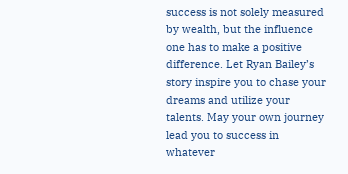success is not solely measured by wealth, but the influence one has to make a positive difference. Let Ryan Bailey’s story inspire you to chase your dreams and utilize your talents. May your own journey lead you to success in whatever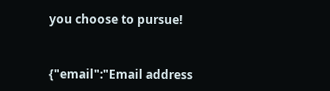you choose to pursue!


{"email":"Email address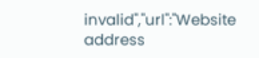invalid","url":"Website address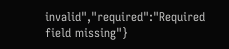invalid","required":"Required field missing"}